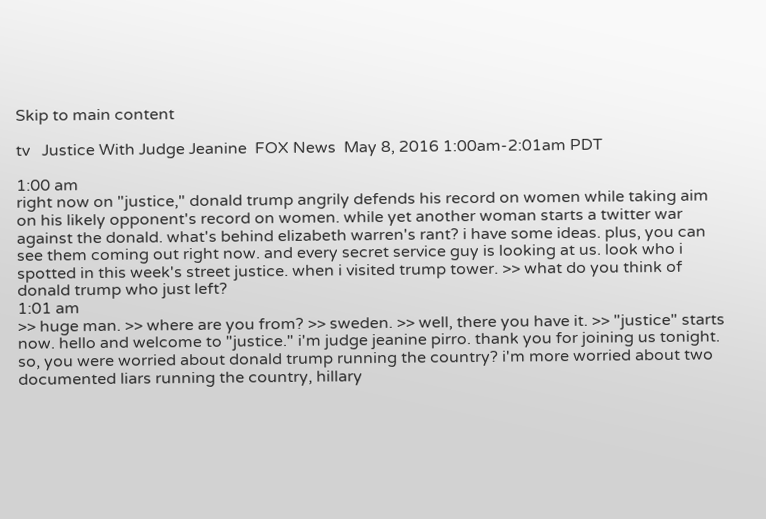Skip to main content

tv   Justice With Judge Jeanine  FOX News  May 8, 2016 1:00am-2:01am PDT

1:00 am
right now on "justice," donald trump angrily defends his record on women while taking aim on his likely opponent's record on women. while yet another woman starts a twitter war against the donald. what's behind elizabeth warren's rant? i have some ideas. plus, you can see them coming out right now. and every secret service guy is looking at us. look who i spotted in this week's street justice. when i visited trump tower. >> what do you think of donald trump who just left?
1:01 am
>> huge man. >> where are you from? >> sweden. >> well, there you have it. >> "justice" starts now. hello and welcome to "justice." i'm judge jeanine pirro. thank you for joining us tonight. so, you were worried about donald trump running the country? i'm more worried about two documented liars running the country, hillary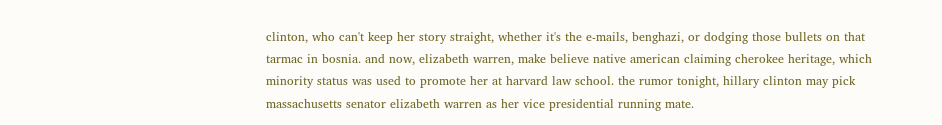clinton, who can't keep her story straight, whether it's the e-mails, benghazi, or dodging those bullets on that tarmac in bosnia. and now, elizabeth warren, make believe native american claiming cherokee heritage, which minority status was used to promote her at harvard law school. the rumor tonight, hillary clinton may pick massachusetts senator elizabeth warren as her vice presidential running mate.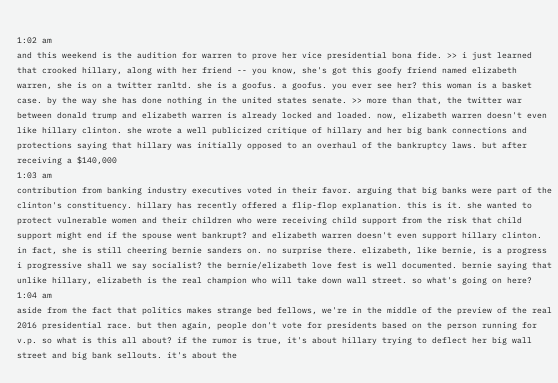1:02 am
and this weekend is the audition for warren to prove her vice presidential bona fide. >> i just learned that crooked hillary, along with her friend -- you know, she's got this goofy friend named elizabeth warren, she is on a twitter ranltd. she is a goofus. a goofus. you ever see her? this woman is a basket case. by the way she has done nothing in the united states senate. >> more than that, the twitter war between donald trump and elizabeth warren is already locked and loaded. now, elizabeth warren doesn't even like hillary clinton. she wrote a well publicized critique of hillary and her big bank connections and protections saying that hillary was initially opposed to an overhaul of the bankruptcy laws. but after receiving a $140,000
1:03 am
contribution from banking industry executives voted in their favor. arguing that big banks were part of the clinton's constituency. hillary has recently offered a flip-flop explanation. this is it. she wanted to protect vulnerable women and their children who were receiving child support from the risk that child support might end if the spouse went bankrupt? and elizabeth warren doesn't even support hillary clinton. in fact, she is still cheering bernie sanders on. no surprise there. elizabeth, like bernie, is a progress i progressive shall we say socialist? the bernie/elizabeth love fest is well documented. bernie saying that unlike hillary, elizabeth is the real champion who will take down wall street. so what's going on here?
1:04 am
aside from the fact that politics makes strange bed fellows, we're in the middle of the preview of the real 2016 presidential race. but then again, people don't vote for presidents based on the person running for v.p. so what is this all about? if the rumor is true, it's about hillary trying to deflect her big wall street and big bank sellouts. it's about the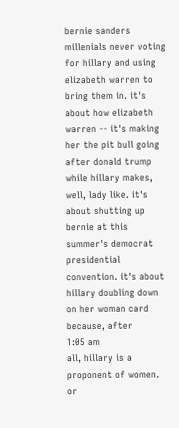bernie sanders millenials never voting for hillary and using elizabeth warren to bring them in. it's about how elizabeth warren -- it's making her the pit bull going after donald trump while hillary makes, well, lady like. it's about shutting up bernie at this summer's democrat presidential convention. it's about hillary doubling down on her woman card because, after
1:05 am
all, hillary is a proponent of women. or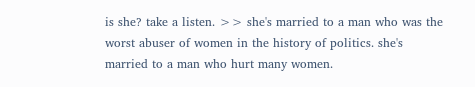is she? take a listen. >> she's married to a man who was the worst abuser of women in the history of politics. she's married to a man who hurt many women.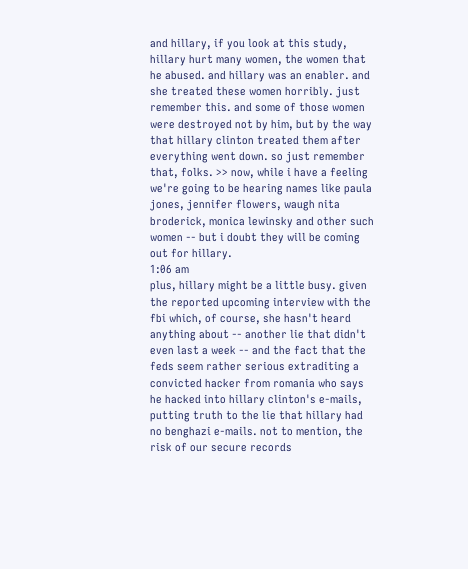and hillary, if you look at this study, hillary hurt many women, the women that he abused. and hillary was an enabler. and she treated these women horribly. just remember this. and some of those women were destroyed not by him, but by the way that hillary clinton treated them after everything went down. so just remember that, folks. >> now, while i have a feeling we're going to be hearing names like paula jones, jennifer flowers, waugh nita broderick, monica lewinsky and other such women -- but i doubt they will be coming out for hillary.
1:06 am
plus, hillary might be a little busy. given the reported upcoming interview with the fbi which, of course, she hasn't heard anything about -- another lie that didn't even last a week -- and the fact that the feds seem rather serious extraditing a convicted hacker from romania who says he hacked into hillary clinton's e-mails, putting truth to the lie that hillary had no benghazi e-mails. not to mention, the risk of our secure records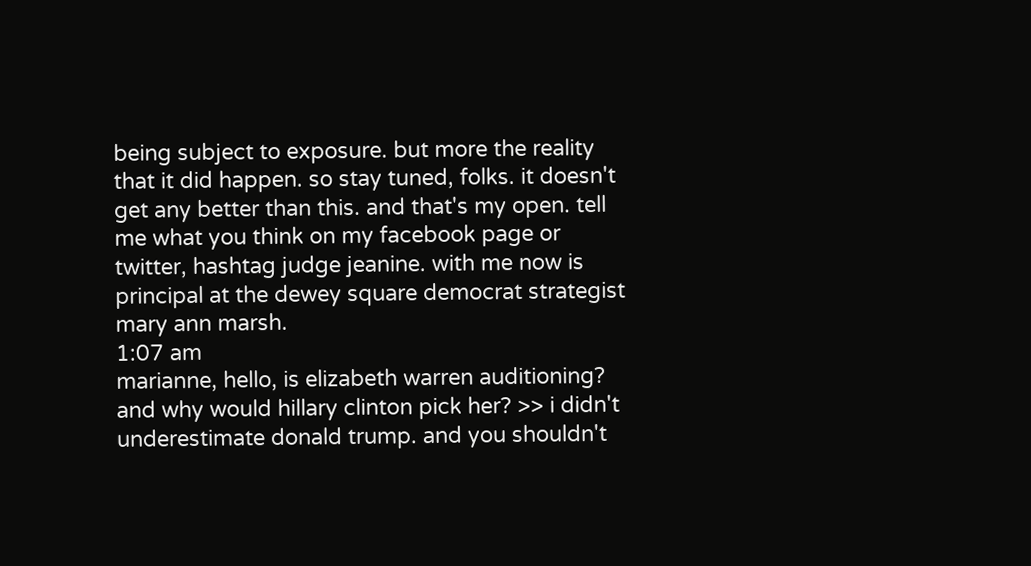being subject to exposure. but more the reality that it did happen. so stay tuned, folks. it doesn't get any better than this. and that's my open. tell me what you think on my facebook page or twitter, hashtag judge jeanine. with me now is principal at the dewey square democrat strategist mary ann marsh.
1:07 am
marianne, hello, is elizabeth warren auditioning? and why would hillary clinton pick her? >> i didn't underestimate donald trump. and you shouldn't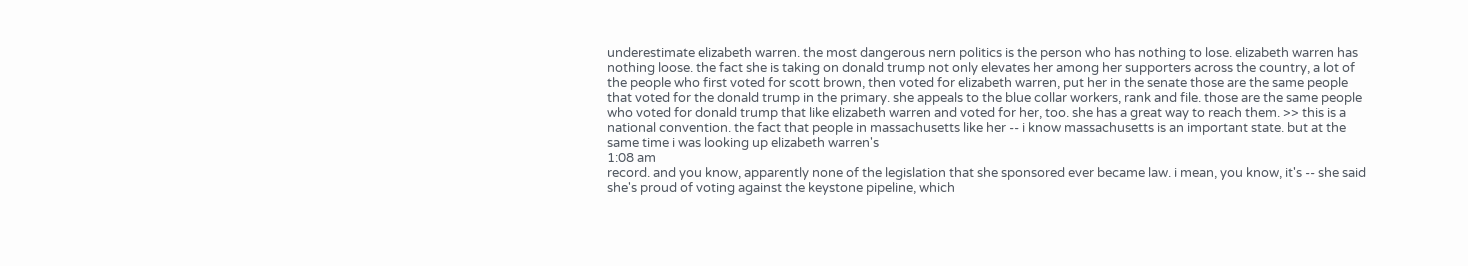underestimate elizabeth warren. the most dangerous nern politics is the person who has nothing to lose. elizabeth warren has nothing loose. the fact she is taking on donald trump not only elevates her among her supporters across the country, a lot of the people who first voted for scott brown, then voted for elizabeth warren, put her in the senate those are the same people that voted for the donald trump in the primary. she appeals to the blue collar workers, rank and file. those are the same people who voted for donald trump that like elizabeth warren and voted for her, too. she has a great way to reach them. >> this is a national convention. the fact that people in massachusetts like her -- i know massachusetts is an important state. but at the same time i was looking up elizabeth warren's
1:08 am
record. and you know, apparently none of the legislation that she sponsored ever became law. i mean, you know, it's -- she said she's proud of voting against the keystone pipeline, which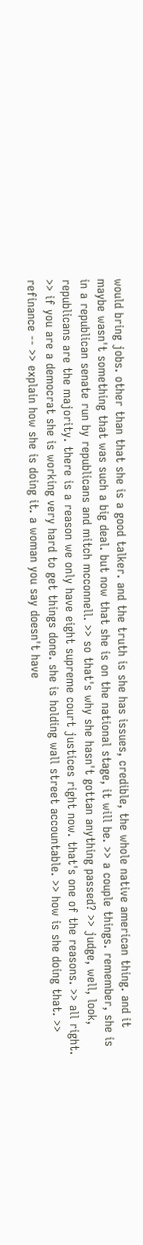would bring jobs. other than that she is a good talker. and the truth is she has issues, credible, the whole native american thing. and it maybe wasn't something that was such a big deal. but now that she is on the national stage, it will be. >> a couple things. remember, she is in a republican senate run by republicans and mitch mcconnell. >> so that's why she hasn't gottan anything passed? >> judge, well, look, republicans are the majority. there is a reason we only have eight supreme court justices right now. that's one of the reasons. >> all right. >> if you are a democrat she is working very hard to get things done. she is holding wall street accountable. >> how is she doing that. >> refinance -- >> explain how she is doing it. a woman you say doesn't have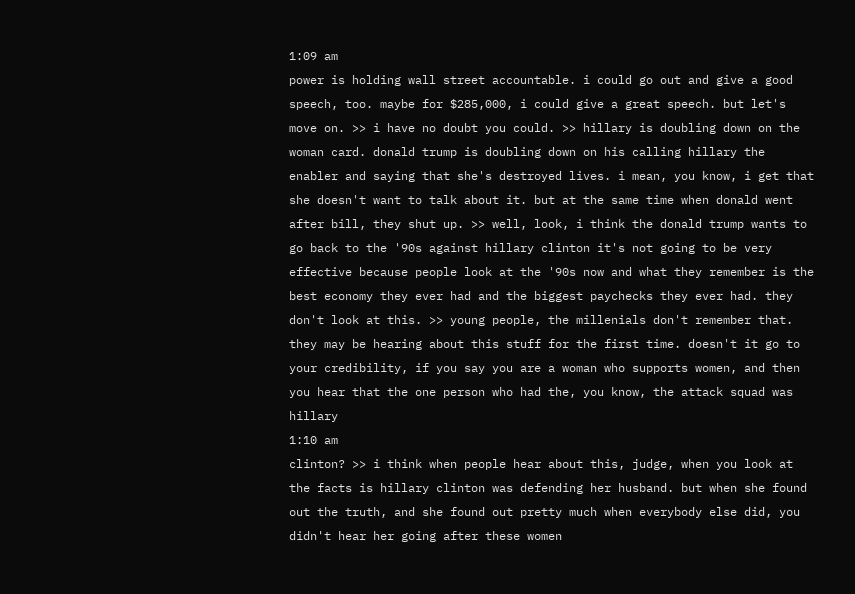1:09 am
power is holding wall street accountable. i could go out and give a good speech, too. maybe for $285,000, i could give a great speech. but let's move on. >> i have no doubt you could. >> hillary is doubling down on the woman card. donald trump is doubling down on his calling hillary the enabler and saying that she's destroyed lives. i mean, you know, i get that she doesn't want to talk about it. but at the same time when donald went after bill, they shut up. >> well, look, i think the donald trump wants to go back to the '90s against hillary clinton it's not going to be very effective because people look at the '90s now and what they remember is the best economy they ever had and the biggest paychecks they ever had. they don't look at this. >> young people, the millenials don't remember that. they may be hearing about this stuff for the first time. doesn't it go to your credibility, if you say you are a woman who supports women, and then you hear that the one person who had the, you know, the attack squad was hillary
1:10 am
clinton? >> i think when people hear about this, judge, when you look at the facts is hillary clinton was defending her husband. but when she found out the truth, and she found out pretty much when everybody else did, you didn't hear her going after these women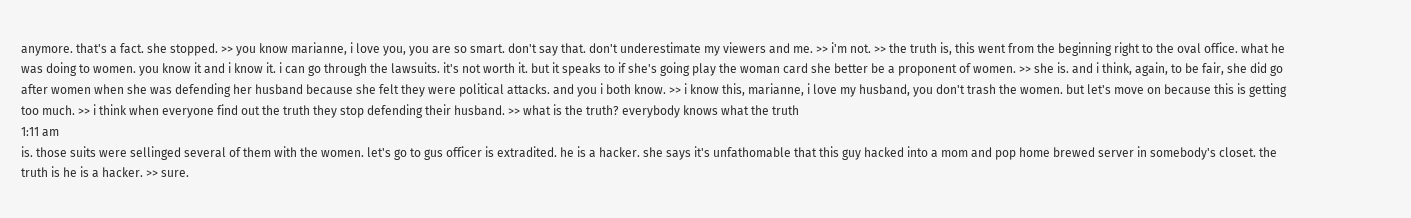anymore. that's a fact. she stopped. >> you know marianne, i love you, you are so smart. don't say that. don't underestimate my viewers and me. >> i'm not. >> the truth is, this went from the beginning right to the oval office. what he was doing to women. you know it and i know it. i can go through the lawsuits. it's not worth it. but it speaks to if she's going play the woman card she better be a proponent of women. >> she is. and i think, again, to be fair, she did go after women when she was defending her husband because she felt they were political attacks. and you i both know. >> i know this, marianne, i love my husband, you don't trash the women. but let's move on because this is getting too much. >> i think when everyone find out the truth they stop defending their husband. >> what is the truth? everybody knows what the truth
1:11 am
is. those suits were sellinged several of them with the women. let's go to gus officer is extradited. he is a hacker. she says it's unfathomable that this guy hacked into a mom and pop home brewed server in somebody's closet. the truth is he is a hacker. >> sure.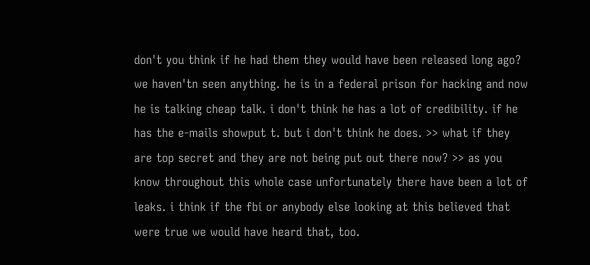don't you think if he had them they would have been released long ago? we haven'tn seen anything. he is in a federal prison for hacking and now he is talking cheap talk. i don't think he has a lot of credibility. if he has the e-mails showput t. but i don't think he does. >> what if they are top secret and they are not being put out there now? >> as you know throughout this whole case unfortunately there have been a lot of leaks. i think if the fbi or anybody else looking at this believed that were true we would have heard that, too.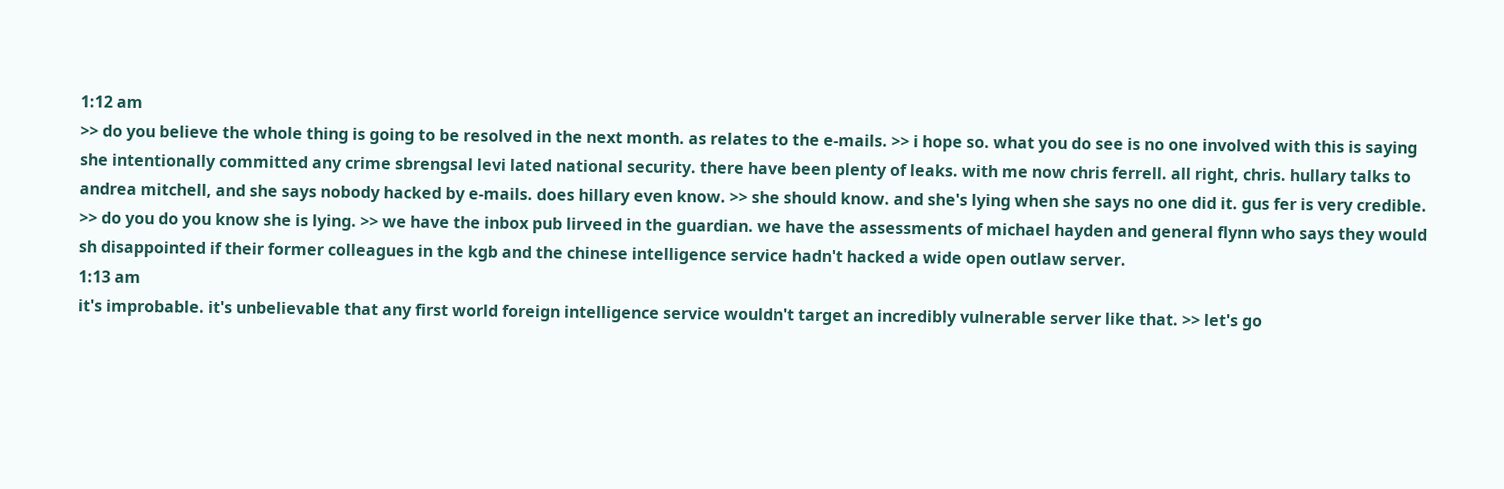1:12 am
>> do you believe the whole thing is going to be resolved in the next month. as relates to the e-mails. >> i hope so. what you do see is no one involved with this is saying she intentionally committed any crime sbrengsal levi lated national security. there have been plenty of leaks. with me now chris ferrell. all right, chris. hullary talks to andrea mitchell, and she says nobody hacked by e-mails. does hillary even know. >> she should know. and she's lying when she says no one did it. gus fer is very credible. >> do you do you know she is lying. >> we have the inbox pub lirveed in the guardian. we have the assessments of michael hayden and general flynn who says they would sh disappointed if their former colleagues in the kgb and the chinese intelligence service hadn't hacked a wide open outlaw server.
1:13 am
it's improbable. it's unbelievable that any first world foreign intelligence service wouldn't target an incredibly vulnerable server like that. >> let's go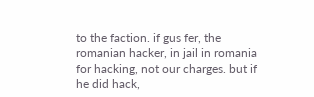to the faction. if gus fer, the romanian hacker, in jail in romania for hacking, not our charges. but if he did hack,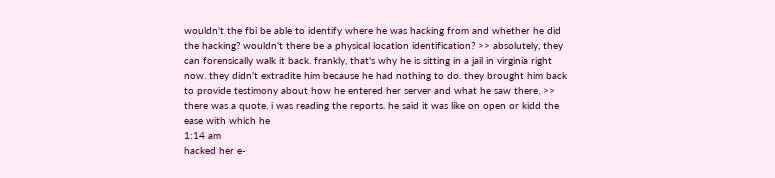wouldn't the fbi be able to identify where he was hacking from and whether he did the hacking? wouldn't there be a physical location identification? >> absolutely, they can forensically walk it back. frankly, that's why he is sitting in a jail in virginia right now. they didn't extradite him because he had nothing to do. they brought him back to provide testimony about how he entered her server and what he saw there. >> there was a quote. i was reading the reports. he said it was like on open or kidd the ease with which he
1:14 am
hacked her e-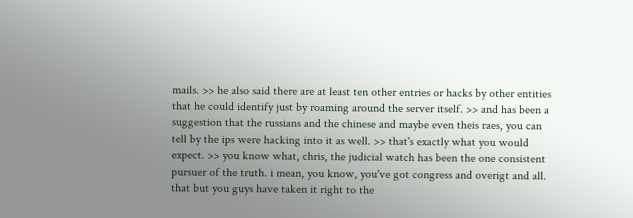mails. >> he also said there are at least ten other entries or hacks by other entities that he could identify just by roaming around the server itself. >> and has been a suggestion that the russians and the chinese and maybe even theis raes, you can tell by the ips were hacking into it as well. >> that's exactly what you would expect. >> you know what, chris, the judicial watch has been the one consistent pursuer of the truth. i mean, you know, you've got congress and overigt and all. that but you guys have taken it right to the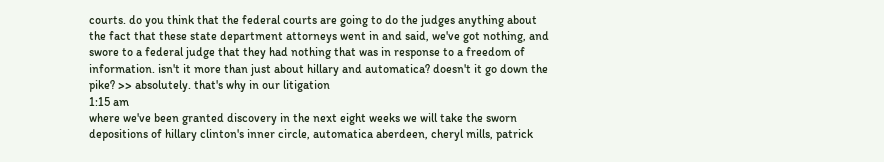courts. do you think that the federal courts are going to do the judges anything about the fact that these state department attorneys went in and said, we've got nothing, and swore to a federal judge that they had nothing that was in response to a freedom of information. isn't it more than just about hillary and automatica? doesn't it go down the pike? >> absolutely. that's why in our litigation
1:15 am
where we've been granted discovery in the next eight weeks we will take the sworn depositions of hillary clinton's inner circle, automatica aberdeen, cheryl mills, patrick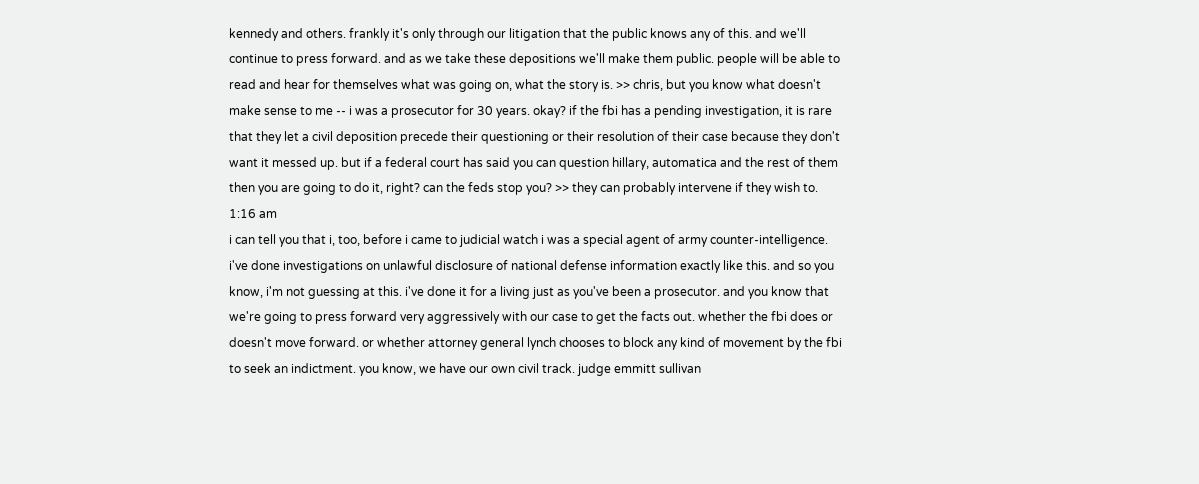kennedy and others. frankly it's only through our litigation that the public knows any of this. and we'll continue to press forward. and as we take these depositions we'll make them public. people will be able to read and hear for themselves what was going on, what the story is. >> chris, but you know what doesn't make sense to me -- i was a prosecutor for 30 years. okay? if the fbi has a pending investigation, it is rare that they let a civil deposition precede their questioning or their resolution of their case because they don't want it messed up. but if a federal court has said you can question hillary, automatica and the rest of them then you are going to do it, right? can the feds stop you? >> they can probably intervene if they wish to.
1:16 am
i can tell you that i, too, before i came to judicial watch i was a special agent of army counter-intelligence. i've done investigations on unlawful disclosure of national defense information exactly like this. and so you know, i'm not guessing at this. i've done it for a living just as you've been a prosecutor. and you know that we're going to press forward very aggressively with our case to get the facts out. whether the fbi does or doesn't move forward. or whether attorney general lynch chooses to block any kind of movement by the fbi to seek an indictment. you know, we have our own civil track. judge emmitt sullivan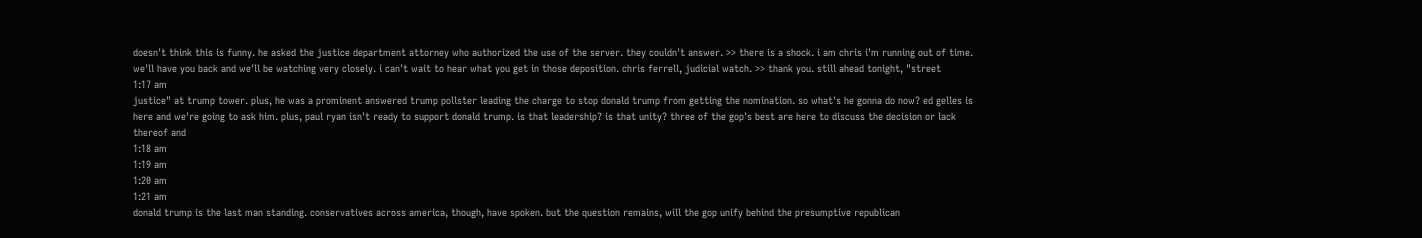doesn't think this is funny. he asked the justice department attorney who authorized the use of the server. they couldn't answer. >> there is a shock. i am chris i'm running out of time. we'll have you back and we'll be watching very closely. i can't wait to hear what you get in those deposition. chris ferrell, judicial watch. >> thank you. still ahead tonight, "street
1:17 am
justice" at trump tower. plus, he was a prominent answered trump pollster leading the charge to stop donald trump from getting the nomination. so what's he gonna do now? ed gelles is here and we're going to ask him. plus, paul ryan isn't ready to support donald trump. is that leadership? is that unity? three of the gop's best are here to discuss the decision or lack thereof and
1:18 am
1:19 am
1:20 am
1:21 am
donald trump is the last man standing. conservatives across america, though, have spoken. but the question remains, will the gop unify behind the presumptive republican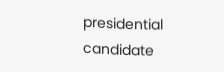presidential candidate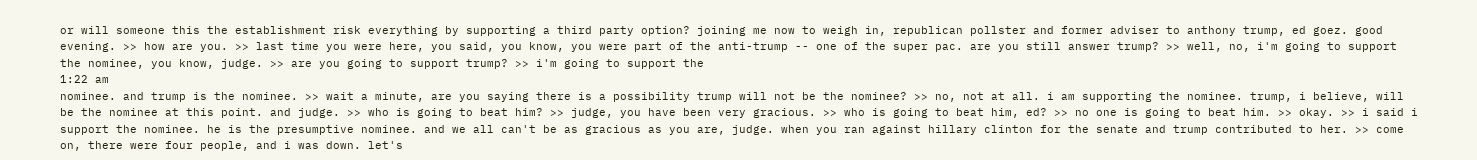or will someone this the establishment risk everything by supporting a third party option? joining me now to weigh in, republican pollster and former adviser to anthony trump, ed goez. good evening. >> how are you. >> last time you were here, you said, you know, you were part of the anti-trump -- one of the super pac. are you still answer trump? >> well, no, i'm going to support the nominee, you know, judge. >> are you going to support trump? >> i'm going to support the
1:22 am
nominee. and trump is the nominee. >> wait a minute, are you saying there is a possibility trump will not be the nominee? >> no, not at all. i am supporting the nominee. trump, i believe, will be the nominee at this point. and judge. >> who is going to beat him? >> judge, you have been very gracious. >> who is going to beat him, ed? >> no one is going to beat him. >> okay. >> i said i support the nominee. he is the presumptive nominee. and we all can't be as gracious as you are, judge. when you ran against hillary clinton for the senate and trump contributed to her. >> come on, there were four people, and i was down. let's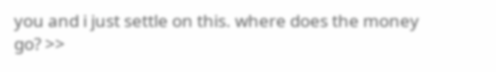you and i just settle on this. where does the money go? >>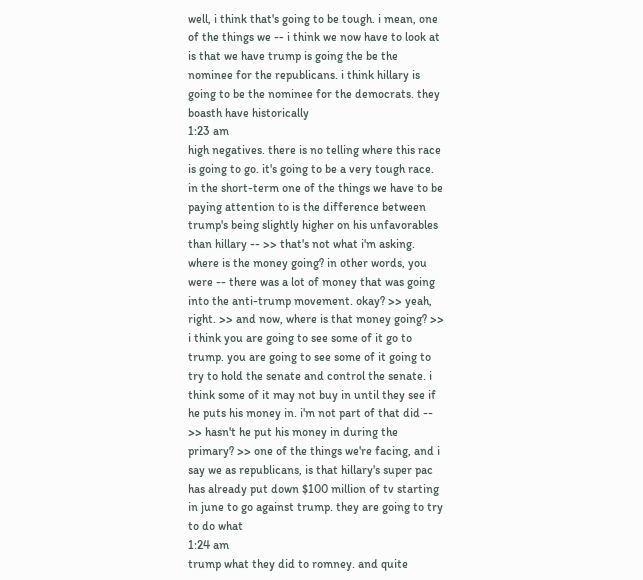well, i think that's going to be tough. i mean, one of the things we -- i think we now have to look at is that we have trump is going the be the nominee for the republicans. i think hillary is going to be the nominee for the democrats. they boasth have historically
1:23 am
high negatives. there is no telling where this race is going to go. it's going to be a very tough race. in the short-term one of the things we have to be paying attention to is the difference between trump's being slightly higher on his unfavorables than hillary -- >> that's not what i'm asking. where is the money going? in other words, you were -- there was a lot of money that was going into the anti-trump movement. okay? >> yeah, right. >> and now, where is that money going? >> i think you are going to see some of it go to trump. you are going to see some of it going to try to hold the senate and control the senate. i think some of it may not buy in until they see if he puts his money in. i'm not part of that did -- >> hasn't he put his money in during the primary? >> one of the things we're facing, and i say we as republicans, is that hillary's super pac has already put down $100 million of tv starting in june to go against trump. they are going to try to do what
1:24 am
trump what they did to romney. and quite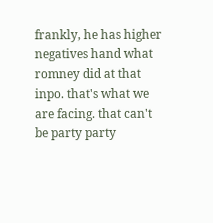frankly, he has higher negatives hand what romney did at that inpo. that's what we are facing. that can't be party party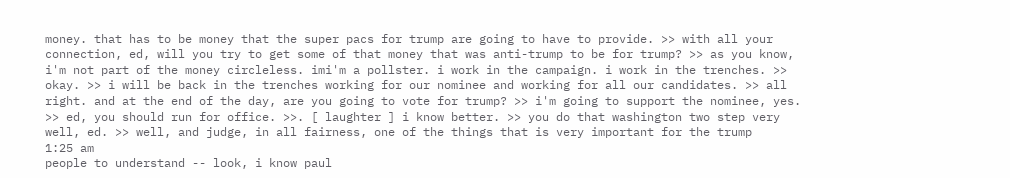money. that has to be money that the super pacs for trump are going to have to provide. >> with all your connection, ed, will you try to get some of that money that was anti-trump to be for trump? >> as you know, i'm not part of the money circleless. imi'm a pollster. i work in the campaign. i work in the trenches. >> okay. >> i will be back in the trenches working for our nominee and working for all our candidates. >> all right. and at the end of the day, are you going to vote for trump? >> i'm going to support the nominee, yes. >> ed, you should run for office. >>. [ laughter ] i know better. >> you do that washington two step very well, ed. >> well, and judge, in all fairness, one of the things that is very important for the trump
1:25 am
people to understand -- look, i know paul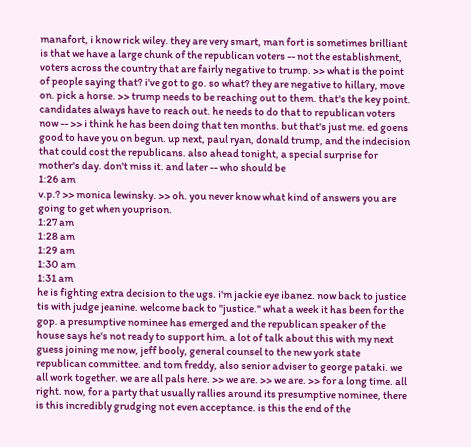manafort, i know rick wiley. they are very smart, man fort is sometimes brilliant is that we have a large chunk of the republican voters -- not the establishment, voters across the country that are fairly negative to trump. >> what is the point of people saying that? i've got to go. so what? they are negative to hillary, move on. pick a horse. >> trump needs to be reaching out to them. that's the key point. candidates always have to reach out. he needs to do that to republican voters now -- >> i think he has been doing that ten months. but that's just me. ed goens good to have you on begun. up next, paul ryan, donald trump, and the indecision that could cost the republicans. also ahead tonight, a special surprise for mother's day. don't miss it. and later -- who should be
1:26 am
v.p.? >> monica lewinsky. >> oh. you never know what kind of answers you are going to get when youprison.
1:27 am
1:28 am
1:29 am
1:30 am
1:31 am
he is fighting extra decision to the ugs. i'm jackie eye ibanez. now back to justice tis with judge jeanine. welcome back to "justice." what a week it has been for the gop. a presumptive nominee has emerged and the republican speaker of the house says he's not ready to support him. a lot of talk about this with my next guess joining me now, jeff booly, general counsel to the new york state republican committee. and tom freddy, also senior adviser to george pataki. we all work together. we are all pals here. >> we are. >> we are. >> for a long time. all right. now, for a party that usually rallies around its presumptive nominee, there is this incredibly grudging not even acceptance. is this the end of the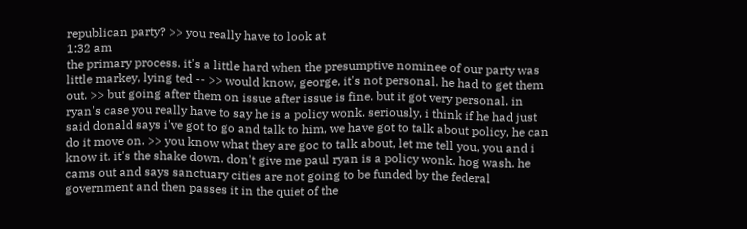republican party? >> you really have to look at
1:32 am
the primary process. it's a little hard when the presumptive nominee of our party was little markey, lying ted -- >> would know, george, it's not personal. he had to get them out. >> but going after them on issue after issue is fine. but it got very personal. in ryan's case you really have to say he is a policy wonk. seriously, i think if he had just said donald says i've got to go and talk to him, we have got to talk about policy, he can do it move on. >> you know what they are goc to talk about, let me tell you, you and i know it. it's the shake down. don't give me paul ryan is a policy wonk. hog wash. he cams out and says sanctuary cities are not going to be funded by the federal government and then passes it in the quiet of the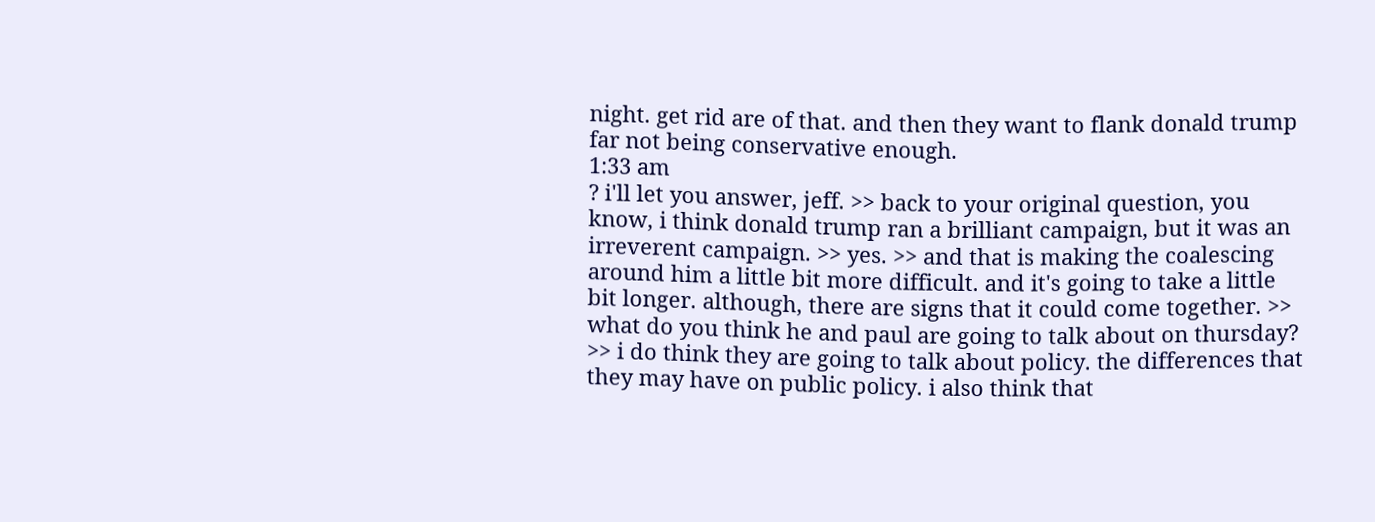night. get rid are of that. and then they want to flank donald trump far not being conservative enough.
1:33 am
? i'll let you answer, jeff. >> back to your original question, you know, i think donald trump ran a brilliant campaign, but it was an irreverent campaign. >> yes. >> and that is making the coalescing around him a little bit more difficult. and it's going to take a little bit longer. although, there are signs that it could come together. >> what do you think he and paul are going to talk about on thursday? >> i do think they are going to talk about policy. the differences that they may have on public policy. i also think that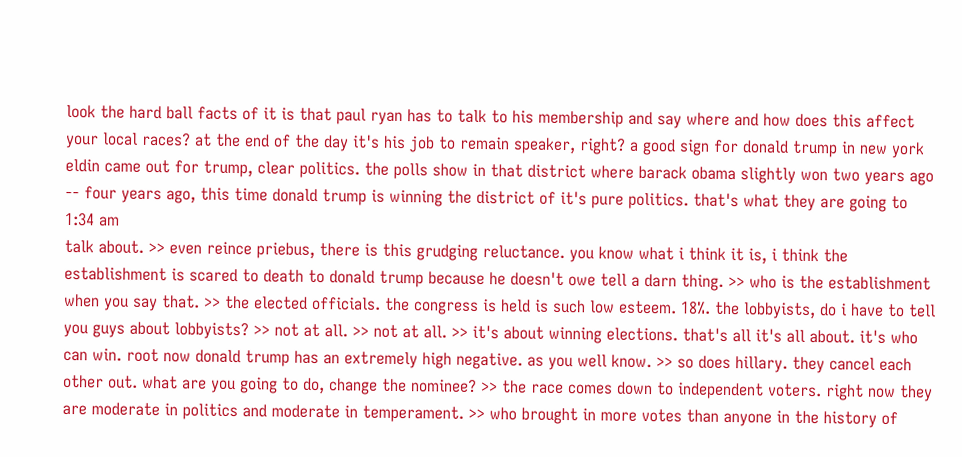look the hard ball facts of it is that paul ryan has to talk to his membership and say where and how does this affect your local races? at the end of the day it's his job to remain speaker, right? a good sign for donald trump in new york eldin came out for trump, clear politics. the polls show in that district where barack obama slightly won two years ago -- four years ago, this time donald trump is winning the district of it's pure politics. that's what they are going to
1:34 am
talk about. >> even reince priebus, there is this grudging reluctance. you know what i think it is, i think the establishment is scared to death to donald trump because he doesn't owe tell a darn thing. >> who is the establishment when you say that. >> the elected officials. the congress is held is such low esteem. 18%. the lobbyists, do i have to tell you guys about lobbyists? >> not at all. >> not at all. >> it's about winning elections. that's all it's all about. it's who can win. root now donald trump has an extremely high negative. as you well know. >> so does hillary. they cancel each other out. what are you going to do, change the nominee? >> the race comes down to independent voters. right now they are moderate in politics and moderate in temperament. >> who brought in more votes than anyone in the history of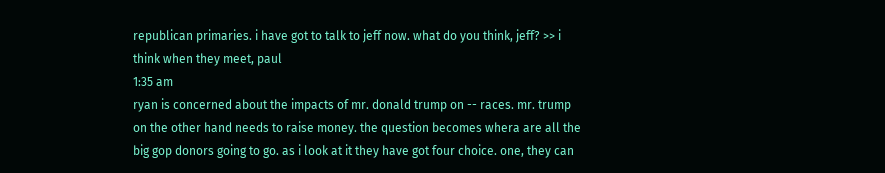republican primaries. i have got to talk to jeff now. what do you think, jeff? >> i think when they meet, paul
1:35 am
ryan is concerned about the impacts of mr. donald trump on -- races. mr. trump on the other hand needs to raise money. the question becomes whera are all the big gop donors going to go. as i look at it they have got four choice. one, they can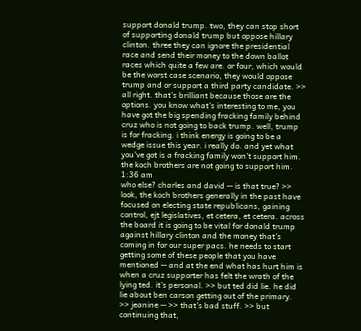support donald trump. two, they can stop short of supporting donald trump but oppose hillary clinton. three they can ignore the presidential race and send their money to the down ballot races which quite a few are. or four, which would be the worst case scenario, they would oppose trump and or support a third party candidate. >> all right. that's brilliant because those are the options. you know what's interesting to me, you have got the big spending fracking family behind cruz who is not going to back trump. well, trump is for fracking. i think energy is going to be a wedge issue this year. i really do. and yet what you've got is a fracking family won't support him. the koch brothers are not going to support him.
1:36 am
who else? charles and david -- is that true? >> look, the koch brothers generally in the past have focused on electing state republicans, gaining control, ejt legislatives, et cetera, et cetera. across the board it is going to be vital for donald trump against hillary clinton and the money that's coming in for our super pacs. he needs to start getting some of these people that you have mentioned -- and at the end what has hurt him is when a cruz supporter has felt the wrath of the lying ted. it's personal. >> but ted did lie. he did lie about ben carson getting out of the primary. >> jeanine -- >> that's bad stuff. >> but continuing that,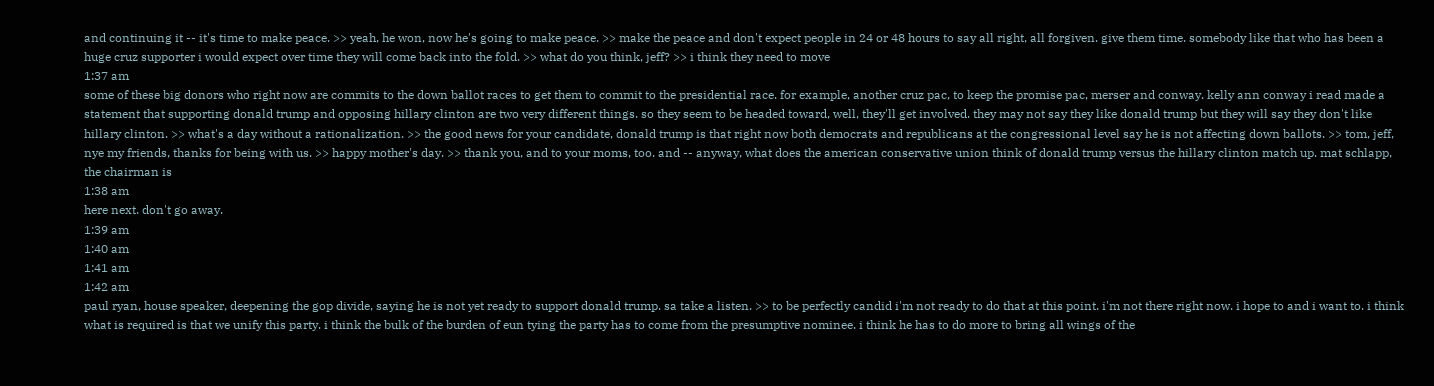and continuing it -- it's time to make peace. >> yeah, he won, now he's going to make peace. >> make the peace and don't expect people in 24 or 48 hours to say all right, all forgiven. give them time. somebody like that who has been a huge cruz supporter i would expect over time they will come back into the fold. >> what do you think, jeff? >> i think they need to move
1:37 am
some of these big donors who right now are commits to the down ballot races to get them to commit to the presidential race. for example, another cruz pac, to keep the promise pac, merser and conway. kelly ann conway i read made a statement that supporting donald trump and opposing hillary clinton are two very different things. so they seem to be headed toward, well, they'll get involved. they may not say they like donald trump but they will say they don't like hillary clinton. >> what's a day without a rationalization. >> the good news for your candidate, donald trump is that right now both democrats and republicans at the congressional level say he is not affecting down ballots. >> tom, jeff, nye my friends, thanks for being with us. >> happy mother's day. >> thank you, and to your moms, too. and -- anyway, what does the american conservative union think of donald trump versus the hillary clinton match up. mat schlapp, the chairman is
1:38 am
here next. don't go away.
1:39 am
1:40 am
1:41 am
1:42 am
paul ryan, house speaker, deepening the gop divide, saying he is not yet ready to support donald trump. sa take a listen. >> to be perfectly candid i'm not ready to do that at this point. i'm not there right now. i hope to and i want to. i think what is required is that we unify this party. i think the bulk of the burden of eun tying the party has to come from the presumptive nominee. i think he has to do more to bring all wings of the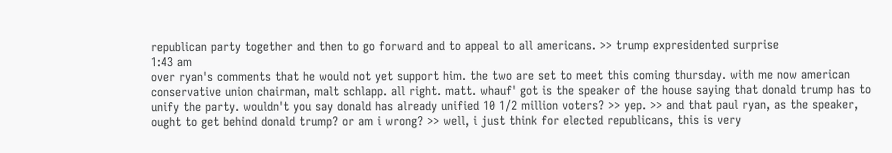republican party together and then to go forward and to appeal to all americans. >> trump expresidented surprise
1:43 am
over ryan's comments that he would not yet support him. the two are set to meet this coming thursday. with me now american conservative union chairman, malt schlapp. all right. matt. whauf' got is the speaker of the house saying that donald trump has to unify the party. wouldn't you say donald has already unified 10 1/2 million voters? >> yep. >> and that paul ryan, as the speaker, ought to get behind donald trump? or am i wrong? >> well, i just think for elected republicans, this is very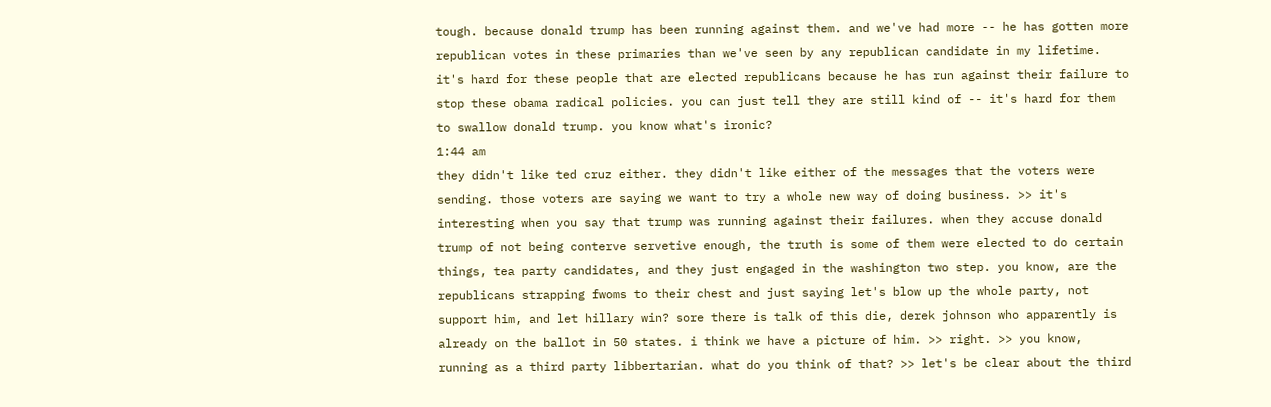tough. because donald trump has been running against them. and we've had more -- he has gotten more republican votes in these primaries than we've seen by any republican candidate in my lifetime. it's hard for these people that are elected republicans because he has run against their failure to stop these obama radical policies. you can just tell they are still kind of -- it's hard for them to swallow donald trump. you know what's ironic?
1:44 am
they didn't like ted cruz either. they didn't like either of the messages that the voters were sending. those voters are saying we want to try a whole new way of doing business. >> it's interesting when you say that trump was running against their failures. when they accuse donald trump of not being conterve servetive enough, the truth is some of them were elected to do certain things, tea party candidates, and they just engaged in the washington two step. you know, are the republicans strapping fwoms to their chest and just saying let's blow up the whole party, not support him, and let hillary win? sore there is talk of this die, derek johnson who apparently is already on the ballot in 50 states. i think we have a picture of him. >> right. >> you know, running as a third party libbertarian. what do you think of that? >> let's be clear about the third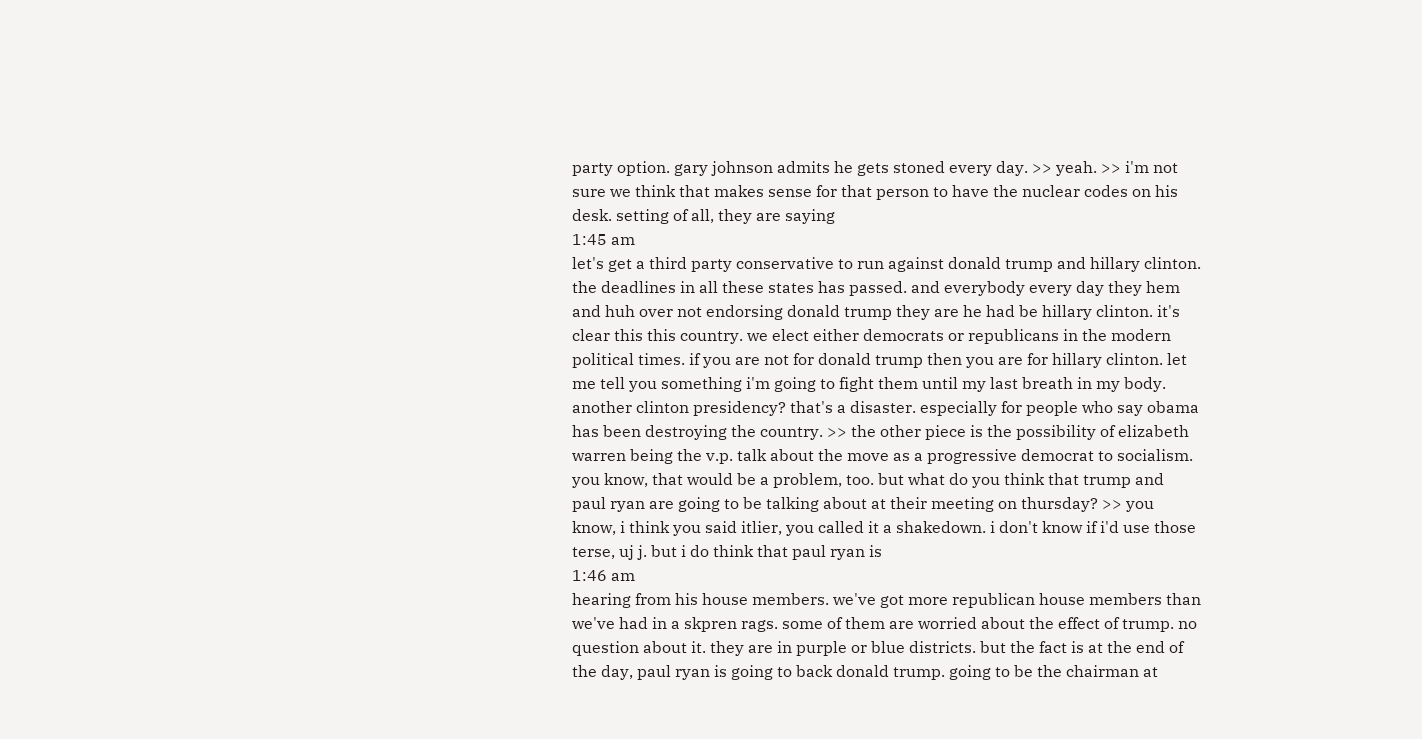party option. gary johnson admits he gets stoned every day. >> yeah. >> i'm not sure we think that makes sense for that person to have the nuclear codes on his desk. setting of all, they are saying
1:45 am
let's get a third party conservative to run against donald trump and hillary clinton. the deadlines in all these states has passed. and everybody every day they hem and huh over not endorsing donald trump they are he had be hillary clinton. it's clear this this country. we elect either democrats or republicans in the modern political times. if you are not for donald trump then you are for hillary clinton. let me tell you something i'm going to fight them until my last breath in my body. another clinton presidency? that's a disaster. especially for people who say obama has been destroying the country. >> the other piece is the possibility of elizabeth warren being the v.p. talk about the move as a progressive democrat to socialism. you know, that would be a problem, too. but what do you think that trump and paul ryan are going to be talking about at their meeting on thursday? >> you know, i think you said itlier, you called it a shakedown. i don't know if i'd use those terse, uj j. but i do think that paul ryan is
1:46 am
hearing from his house members. we've got more republican house members than we've had in a skpren rags. some of them are worried about the effect of trump. no question about it. they are in purple or blue districts. but the fact is at the end of the day, paul ryan is going to back donald trump. going to be the chairman at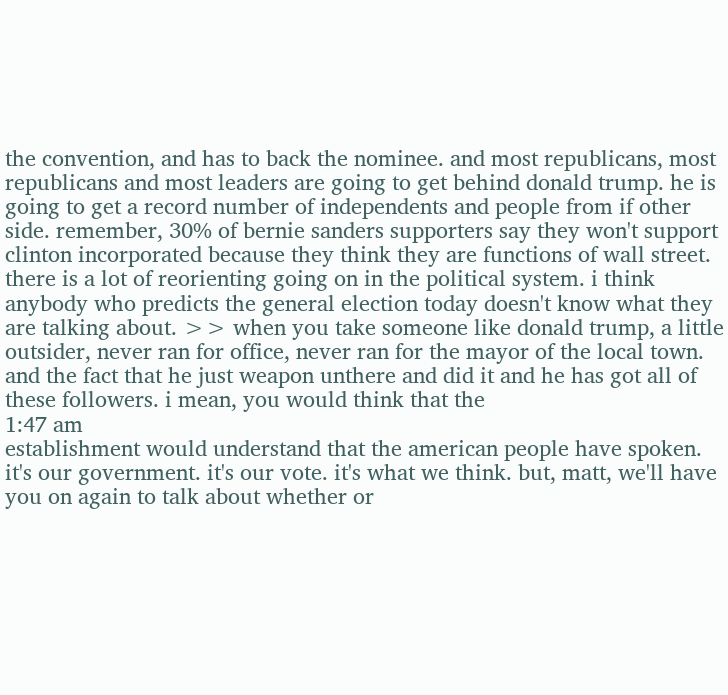the convention, and has to back the nominee. and most republicans, most republicans and most leaders are going to get behind donald trump. he is going to get a record number of independents and people from if other side. remember, 30% of bernie sanders supporters say they won't support clinton incorporated because they think they are functions of wall street. there is a lot of reorienting going on in the political system. i think anybody who predicts the general election today doesn't know what they are talking about. >> when you take someone like donald trump, a little outsider, never ran for office, never ran for the mayor of the local town. and the fact that he just weapon unthere and did it and he has got all of these followers. i mean, you would think that the
1:47 am
establishment would understand that the american people have spoken. it's our government. it's our vote. it's what we think. but, matt, we'll have you on again to talk about whether or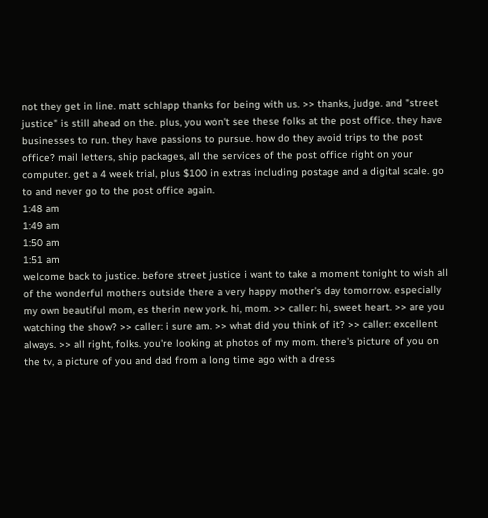not they get in line. matt schlapp thanks for being with us. >> thanks, judge. and "street justice" is still ahead on the. plus, you won't see these folks at the post office. they have businesses to run. they have passions to pursue. how do they avoid trips to the post office? mail letters, ship packages, all the services of the post office right on your computer. get a 4 week trial, plus $100 in extras including postage and a digital scale. go to and never go to the post office again.
1:48 am
1:49 am
1:50 am
1:51 am
welcome back to justice. before street justice i want to take a moment tonight to wish all of the wonderful mothers outside there a very happy mother's day tomorrow. especially my own beautiful mom, es therin new york. hi, mom. >> caller: hi, sweet heart. >> are you watching the show? >> caller: i sure am. >> what did you think of it? >> caller: excellent always. >> all right, folks. you're looking at photos of my mom. there's picture of you on the tv, a picture of you and dad from a long time ago with a dress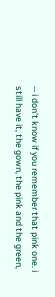-- i don't know if you remember that pink one. i still have it, the gown, the pink and the green,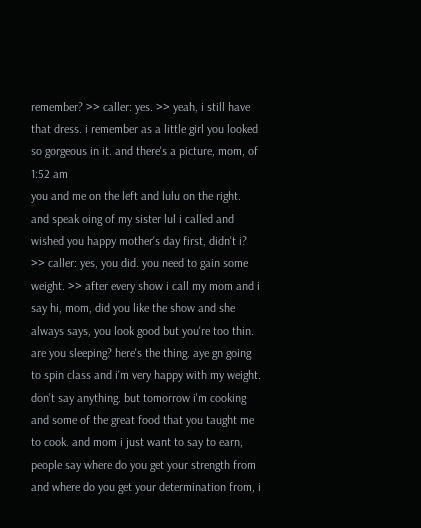remember? >> caller: yes. >> yeah, i still have that dress. i remember as a little girl you looked so gorgeous in it. and there's a picture, mom, of
1:52 am
you and me on the left and lulu on the right. and speak oing of my sister lul i called and wished you happy mother's day first, didn't i? >> caller: yes, you did. you need to gain some weight. >> after every show i call my mom and i say hi, mom, did you like the show and she always says, you look good but you're too thin. are you sleeping? here's the thing. aye gn going to spin class and i'm very happy with my weight. don't say anything. but tomorrow i'm cooking and some of the great food that you taught me to cook. and mom i just want to say to earn, people say where do you get your strength from and where do you get your determination from, i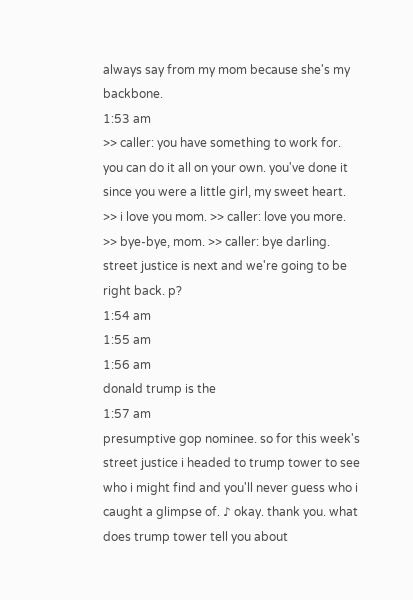always say from my mom because she's my backbone.
1:53 am
>> caller: you have something to work for. you can do it all on your own. you've done it since you were a little girl, my sweet heart. >> i love you mom. >> caller: love you more. >> bye-bye, mom. >> caller: bye darling. street justice is next and we're going to be right back. p?
1:54 am
1:55 am
1:56 am
donald trump is the
1:57 am
presumptive gop nominee. so for this week's street justice i headed to trump tower to see who i might find and you'll never guess who i caught a glimpse of. ♪ okay. thank you. what does trump tower tell you about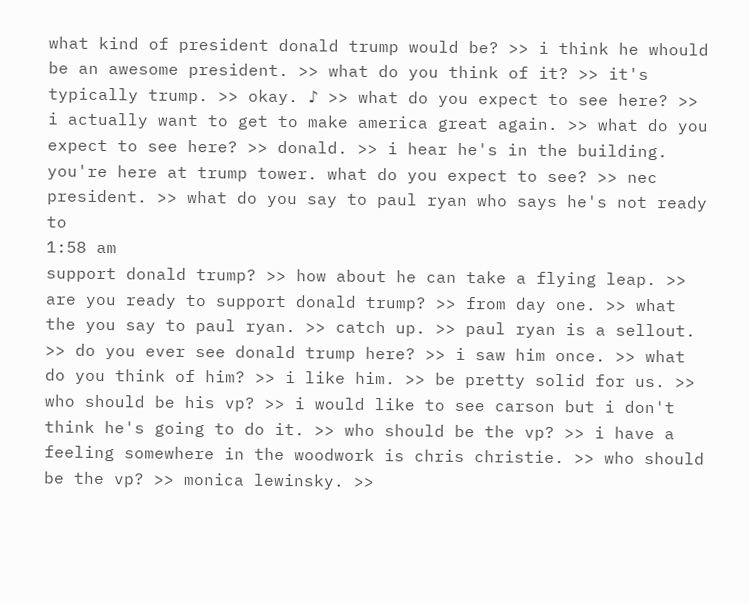what kind of president donald trump would be? >> i think he whould be an awesome president. >> what do you think of it? >> it's typically trump. >> okay. ♪ >> what do you expect to see here? >> i actually want to get to make america great again. >> what do you expect to see here? >> donald. >> i hear he's in the building. you're here at trump tower. what do you expect to see? >> nec president. >> what do you say to paul ryan who says he's not ready to
1:58 am
support donald trump? >> how about he can take a flying leap. >> are you ready to support donald trump? >> from day one. >> what the you say to paul ryan. >> catch up. >> paul ryan is a sellout. >> do you ever see donald trump here? >> i saw him once. >> what do you think of him? >> i like him. >> be pretty solid for us. >> who should be his vp? >> i would like to see carson but i don't think he's going to do it. >> who should be the vp? >> i have a feeling somewhere in the woodwork is chris christie. >> who should be the vp? >> monica lewinsky. >>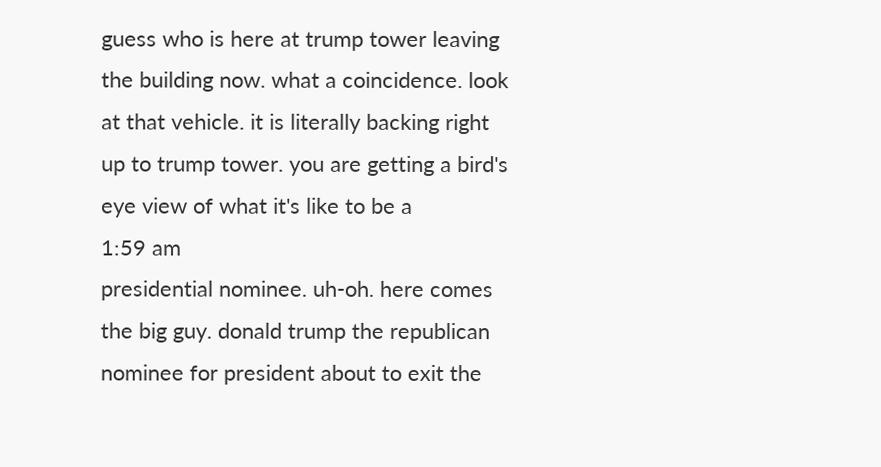guess who is here at trump tower leaving the building now. what a coincidence. look at that vehicle. it is literally backing right up to trump tower. you are getting a bird's eye view of what it's like to be a
1:59 am
presidential nominee. uh-oh. here comes the big guy. donald trump the republican nominee for president about to exit the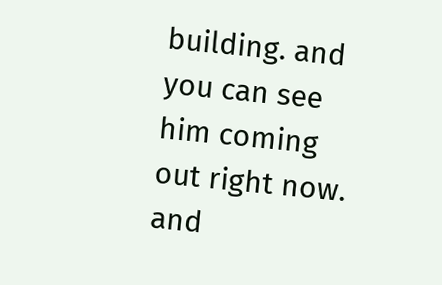building. and you can see him coming out right now. and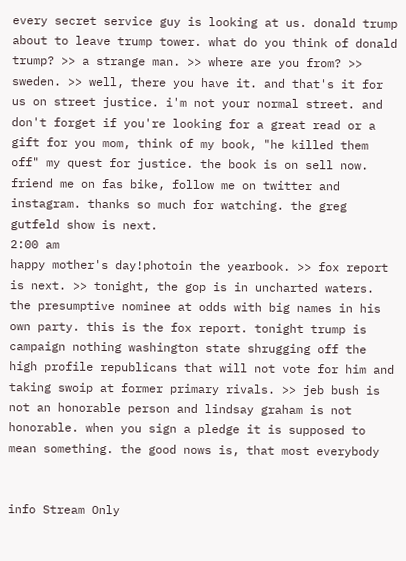every secret service guy is looking at us. donald trump about to leave trump tower. what do you think of donald trump? >> a strange man. >> where are you from? >> sweden. >> well, there you have it. and that's it for us on street justice. i'm not your normal street. and don't forget if you're looking for a great read or a gift for you mom, think of my book, "he killed them off" my quest for justice. the book is on sell now. friend me on fas bike, follow me on twitter and instagram. thanks so much for watching. the greg gutfeld show is next.
2:00 am
happy mother's day!photoin the yearbook. >> fox report is next. >> tonight, the gop is in uncharted waters. the presumptive nominee at odds with big names in his own party. this is the fox report. tonight trump is campaign nothing washington state shrugging off the high profile republicans that will not vote for him and taking swoip at former primary rivals. >> jeb bush is not an honorable person and lindsay graham is not honorable. when you sign a pledge it is supposed to mean something. the good nows is, that most everybody


info Stream Only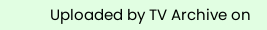Uploaded by TV Archive on